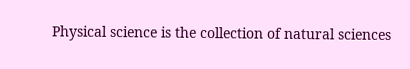Physical science is the collection of natural sciences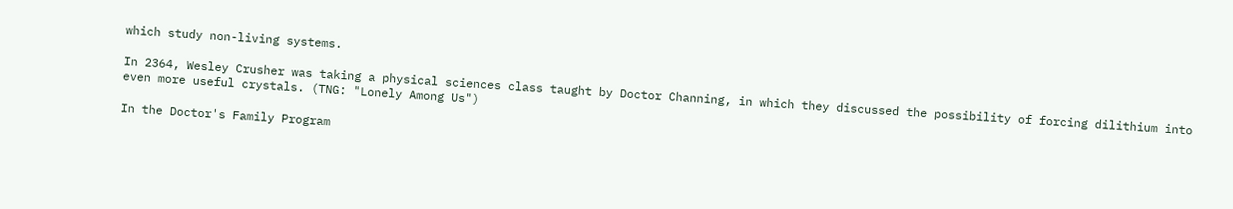which study non-living systems.

In 2364, Wesley Crusher was taking a physical sciences class taught by Doctor Channing, in which they discussed the possibility of forcing dilithium into even more useful crystals. (TNG: "Lonely Among Us")

In the Doctor's Family Program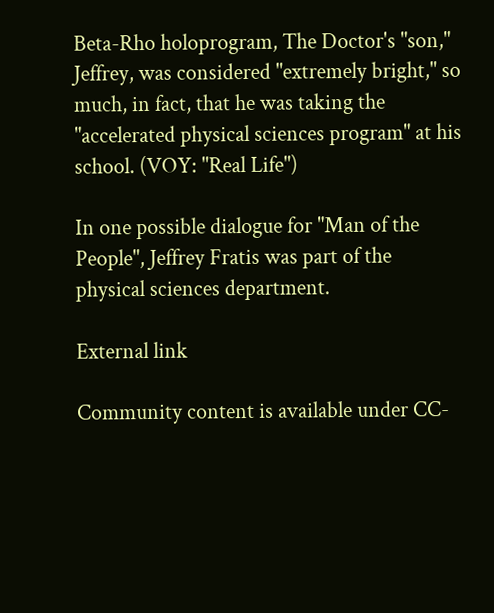Beta-Rho holoprogram, The Doctor's "son," Jeffrey, was considered "extremely bright," so much, in fact, that he was taking the "accelerated physical sciences program" at his school. (VOY: "Real Life")

In one possible dialogue for "Man of the People", Jeffrey Fratis was part of the physical sciences department.

External link

Community content is available under CC-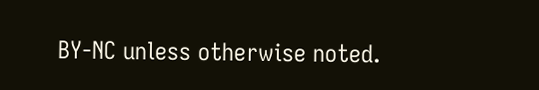BY-NC unless otherwise noted.